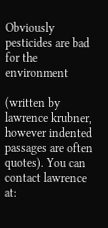Obviously pesticides are bad for the environment

(written by lawrence krubner, however indented passages are often quotes). You can contact lawrence at: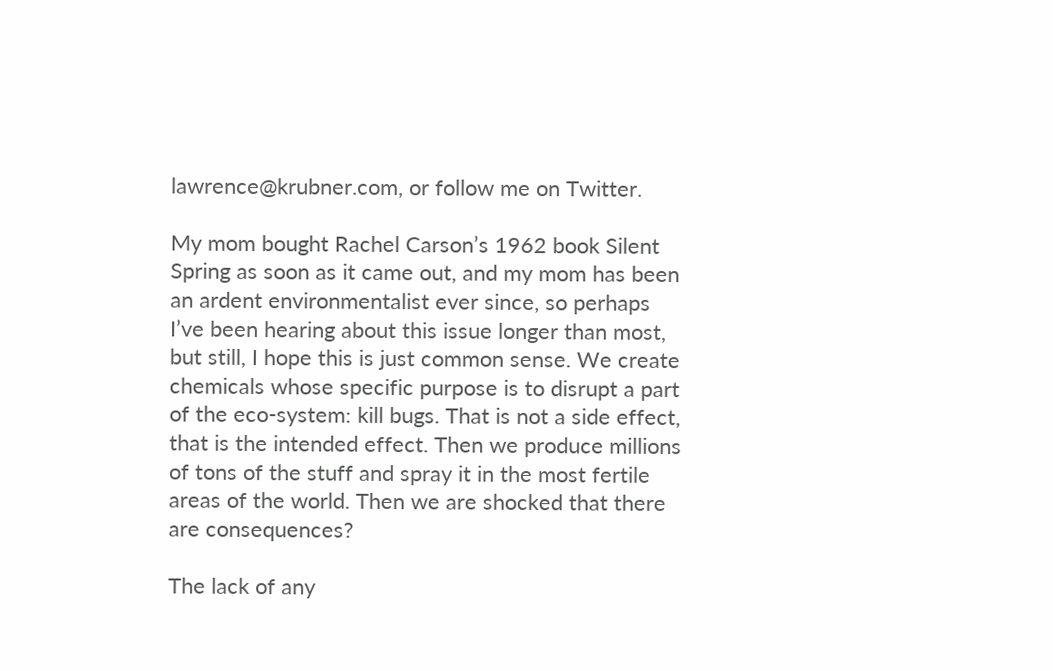lawrence@krubner.com, or follow me on Twitter.

My mom bought Rachel Carson’s 1962 book Silent Spring as soon as it came out, and my mom has been an ardent environmentalist ever since, so perhaps I’ve been hearing about this issue longer than most, but still, I hope this is just common sense. We create chemicals whose specific purpose is to disrupt a part of the eco-system: kill bugs. That is not a side effect, that is the intended effect. Then we produce millions of tons of the stuff and spray it in the most fertile areas of the world. Then we are shocked that there are consequences?

The lack of any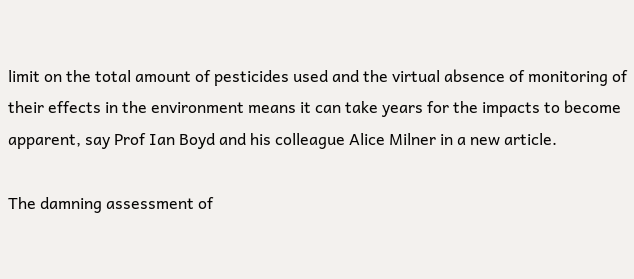limit on the total amount of pesticides used and the virtual absence of monitoring of their effects in the environment means it can take years for the impacts to become apparent, say Prof Ian Boyd and his colleague Alice Milner in a new article.

The damning assessment of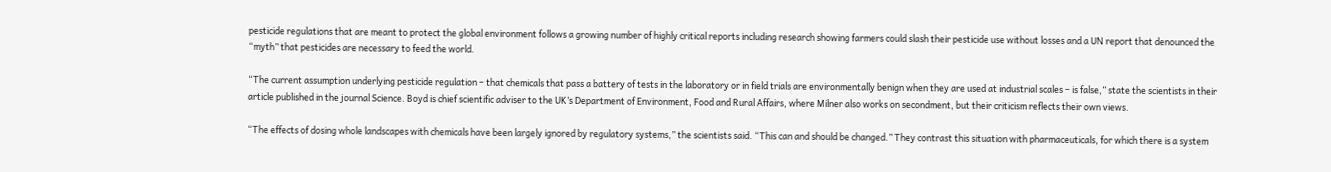pesticide regulations that are meant to protect the global environment follows a growing number of highly critical reports including research showing farmers could slash their pesticide use without losses and a UN report that denounced the “myth” that pesticides are necessary to feed the world.

“The current assumption underlying pesticide regulation – that chemicals that pass a battery of tests in the laboratory or in field trials are environmentally benign when they are used at industrial scales – is false,” state the scientists in their article published in the journal Science. Boyd is chief scientific adviser to the UK’s Department of Environment, Food and Rural Affairs, where Milner also works on secondment, but their criticism reflects their own views.

“The effects of dosing whole landscapes with chemicals have been largely ignored by regulatory systems,” the scientists said. “This can and should be changed.” They contrast this situation with pharmaceuticals, for which there is a system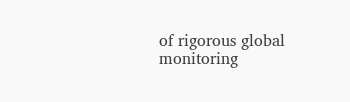of rigorous global monitoring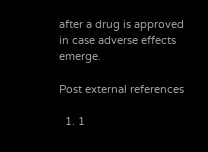after a drug is approved in case adverse effects emerge.

Post external references

  1. 1